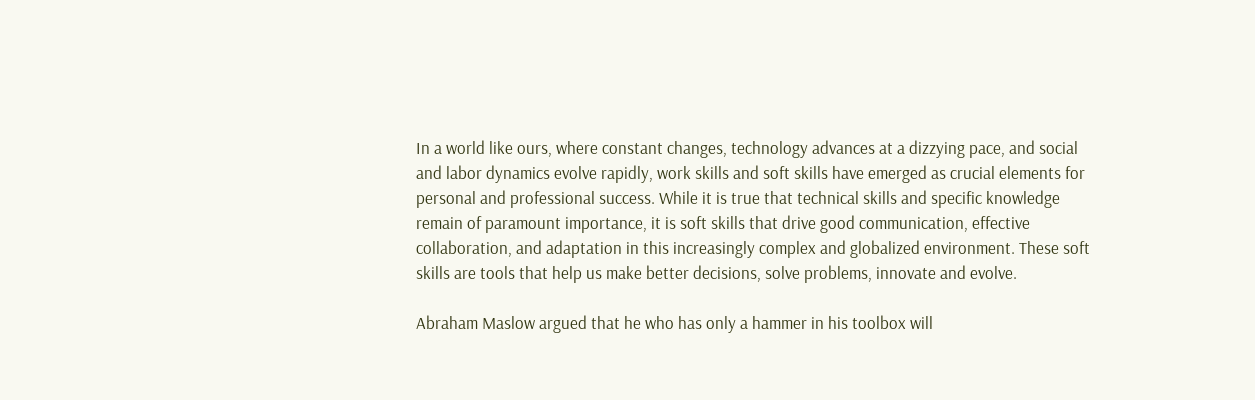In a world like ours, where constant changes, technology advances at a dizzying pace, and social and labor dynamics evolve rapidly, work skills and soft skills have emerged as crucial elements for personal and professional success. While it is true that technical skills and specific knowledge remain of paramount importance, it is soft skills that drive good communication, effective collaboration, and adaptation in this increasingly complex and globalized environment. These soft skills are tools that help us make better decisions, solve problems, innovate and evolve.

Abraham Maslow argued that he who has only a hammer in his toolbox will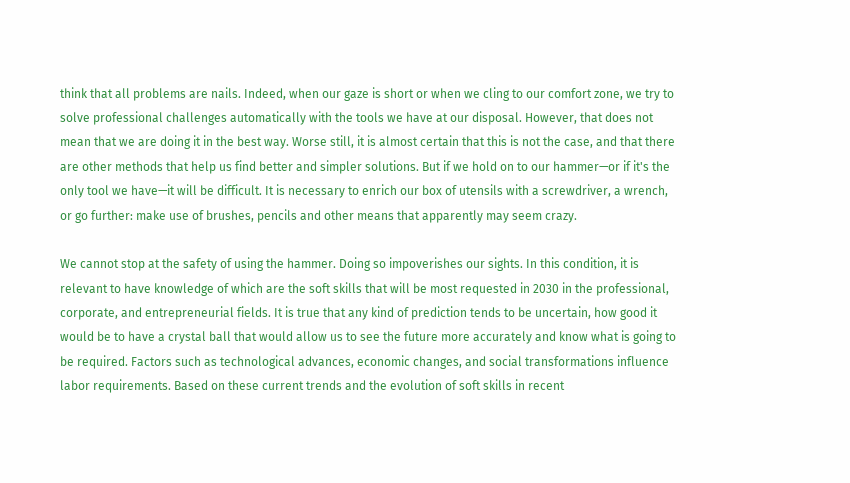think that all problems are nails. Indeed, when our gaze is short or when we cling to our comfort zone, we try to solve professional challenges automatically with the tools we have at our disposal. However, that does not mean that we are doing it in the best way. Worse still, it is almost certain that this is not the case, and that there are other methods that help us find better and simpler solutions. But if we hold on to our hammer—or if it's the only tool we have—it will be difficult. It is necessary to enrich our box of utensils with a screwdriver, a wrench, or go further: make use of brushes, pencils and other means that apparently may seem crazy.

We cannot stop at the safety of using the hammer. Doing so impoverishes our sights. In this condition, it is relevant to have knowledge of which are the soft skills that will be most requested in 2030 in the professional, corporate, and entrepreneurial fields. It is true that any kind of prediction tends to be uncertain, how good it would be to have a crystal ball that would allow us to see the future more accurately and know what is going to be required. Factors such as technological advances, economic changes, and social transformations influence labor requirements. Based on these current trends and the evolution of soft skills in recent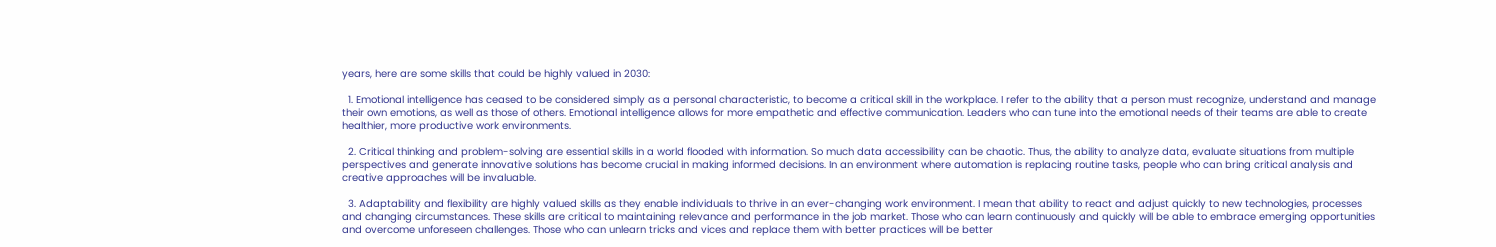years, here are some skills that could be highly valued in 2030:

  1. Emotional intelligence has ceased to be considered simply as a personal characteristic, to become a critical skill in the workplace. I refer to the ability that a person must recognize, understand and manage their own emotions, as well as those of others. Emotional intelligence allows for more empathetic and effective communication. Leaders who can tune into the emotional needs of their teams are able to create healthier, more productive work environments.

  2. Critical thinking and problem-solving are essential skills in a world flooded with information. So much data accessibility can be chaotic. Thus, the ability to analyze data, evaluate situations from multiple perspectives and generate innovative solutions has become crucial in making informed decisions. In an environment where automation is replacing routine tasks, people who can bring critical analysis and creative approaches will be invaluable.

  3. Adaptability and flexibility are highly valued skills as they enable individuals to thrive in an ever-changing work environment. I mean that ability to react and adjust quickly to new technologies, processes and changing circumstances. These skills are critical to maintaining relevance and performance in the job market. Those who can learn continuously and quickly will be able to embrace emerging opportunities and overcome unforeseen challenges. Those who can unlearn tricks and vices and replace them with better practices will be better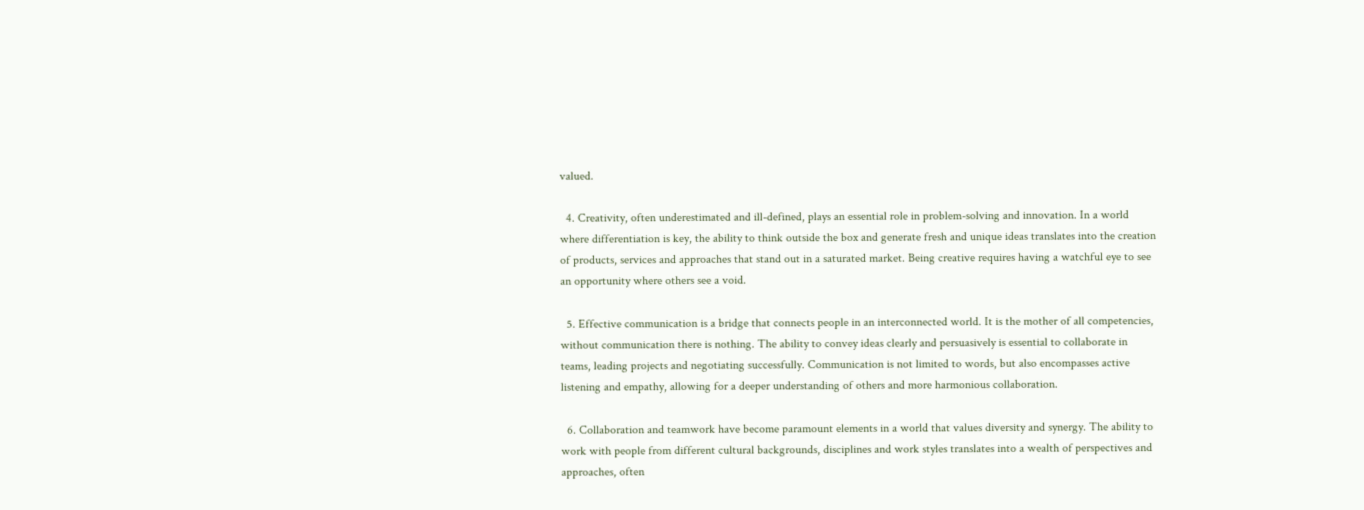valued.

  4. Creativity, often underestimated and ill-defined, plays an essential role in problem-solving and innovation. In a world where differentiation is key, the ability to think outside the box and generate fresh and unique ideas translates into the creation of products, services and approaches that stand out in a saturated market. Being creative requires having a watchful eye to see an opportunity where others see a void.

  5. Effective communication is a bridge that connects people in an interconnected world. It is the mother of all competencies, without communication there is nothing. The ability to convey ideas clearly and persuasively is essential to collaborate in teams, leading projects and negotiating successfully. Communication is not limited to words, but also encompasses active listening and empathy, allowing for a deeper understanding of others and more harmonious collaboration.

  6. Collaboration and teamwork have become paramount elements in a world that values diversity and synergy. The ability to work with people from different cultural backgrounds, disciplines and work styles translates into a wealth of perspectives and approaches, often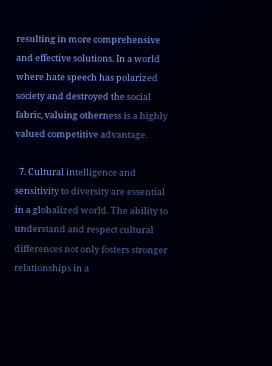resulting in more comprehensive and effective solutions. In a world where hate speech has polarized society and destroyed the social fabric, valuing otherness is a highly valued competitive advantage.

  7. Cultural intelligence and sensitivity to diversity are essential in a globalized world. The ability to understand and respect cultural differences not only fosters stronger relationships in a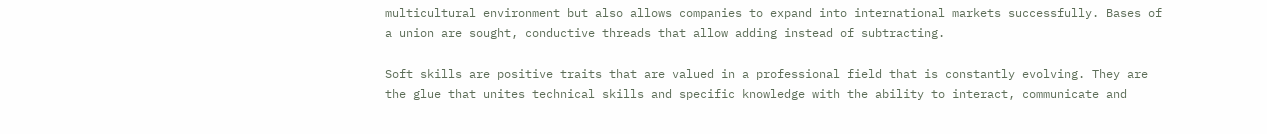multicultural environment but also allows companies to expand into international markets successfully. Bases of a union are sought, conductive threads that allow adding instead of subtracting.

Soft skills are positive traits that are valued in a professional field that is constantly evolving. They are the glue that unites technical skills and specific knowledge with the ability to interact, communicate and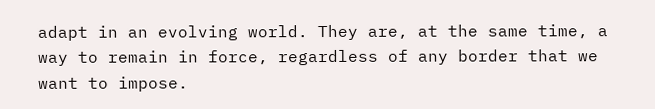adapt in an evolving world. They are, at the same time, a way to remain in force, regardless of any border that we want to impose.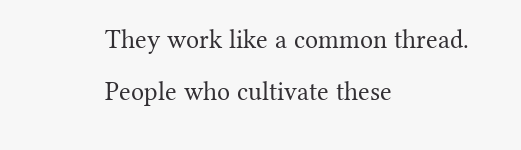They work like a common thread. People who cultivate these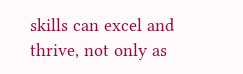skills can excel and thrive, not only as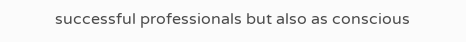successful professionals but also as conscious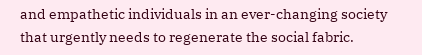and empathetic individuals in an ever-changing society that urgently needs to regenerate the social fabric.